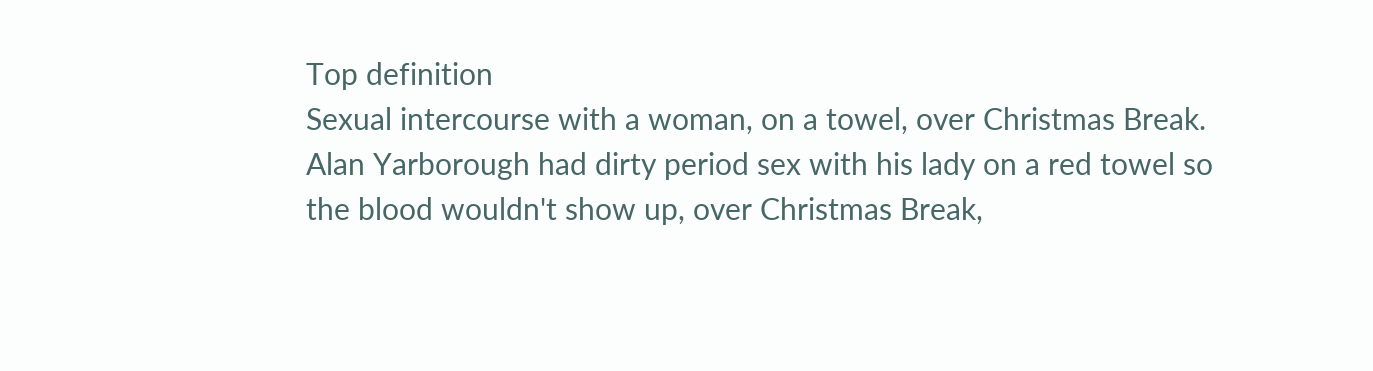Top definition
Sexual intercourse with a woman, on a towel, over Christmas Break.
Alan Yarborough had dirty period sex with his lady on a red towel so the blood wouldn't show up, over Christmas Break,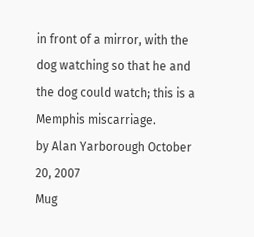in front of a mirror, with the dog watching so that he and the dog could watch; this is a Memphis miscarriage.
by Alan Yarborough October 20, 2007
Mug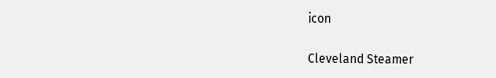icon

Cleveland Steamer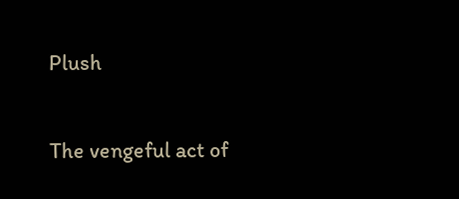Plush

The vengeful act of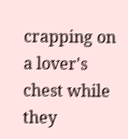crapping on a lover's chest while they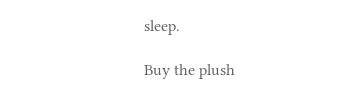sleep.

Buy the plush